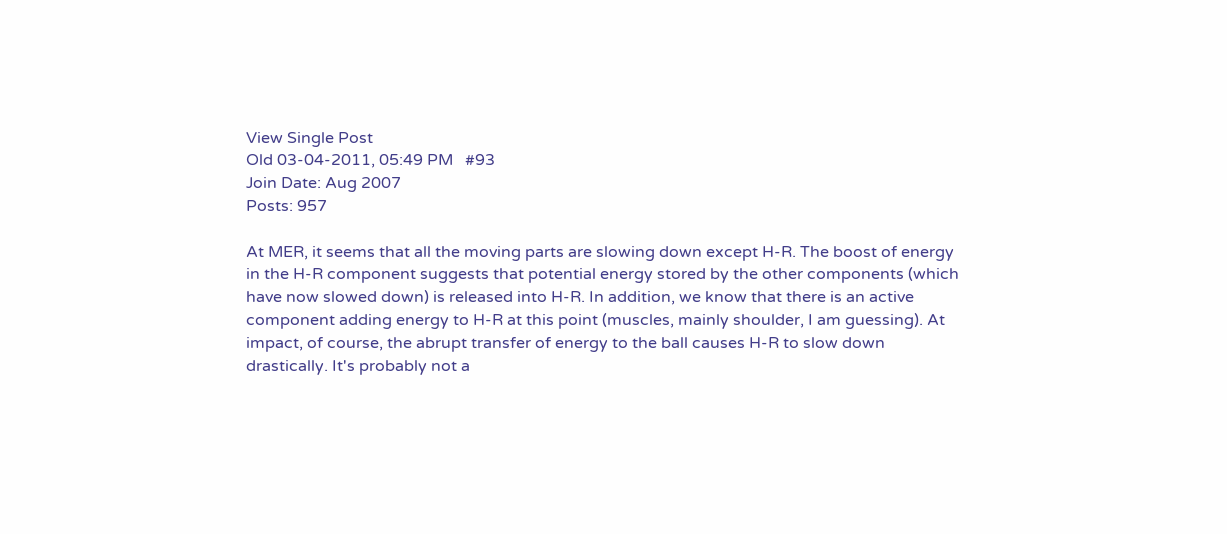View Single Post
Old 03-04-2011, 05:49 PM   #93
Join Date: Aug 2007
Posts: 957

At MER, it seems that all the moving parts are slowing down except H-R. The boost of energy in the H-R component suggests that potential energy stored by the other components (which have now slowed down) is released into H-R. In addition, we know that there is an active component adding energy to H-R at this point (muscles, mainly shoulder, I am guessing). At impact, of course, the abrupt transfer of energy to the ball causes H-R to slow down drastically. It's probably not a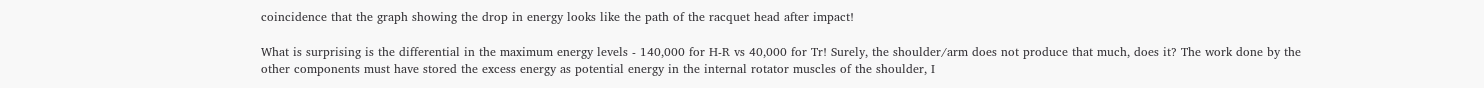coincidence that the graph showing the drop in energy looks like the path of the racquet head after impact!

What is surprising is the differential in the maximum energy levels - 140,000 for H-R vs 40,000 for Tr! Surely, the shoulder/arm does not produce that much, does it? The work done by the other components must have stored the excess energy as potential energy in the internal rotator muscles of the shoulder, I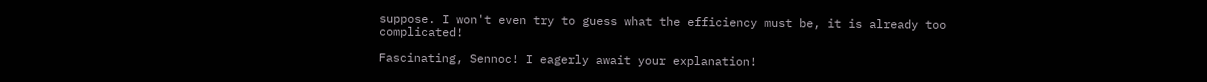suppose. I won't even try to guess what the efficiency must be, it is already too complicated!

Fascinating, Sennoc! I eagerly await your explanation!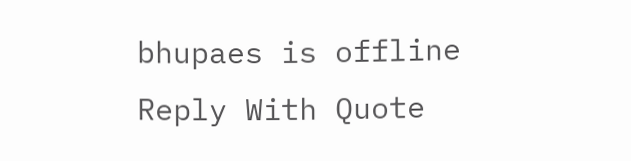bhupaes is offline   Reply With Quote